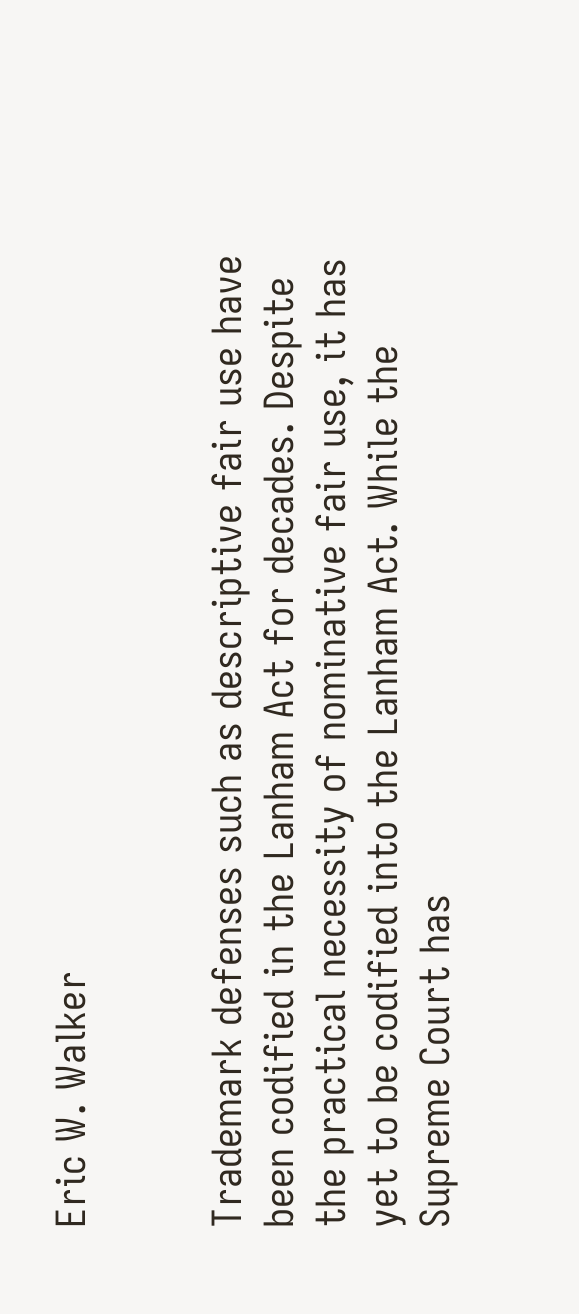Eric W. Walker


Trademark defenses such as descriptive fair use have been codified in the Lanham Act for decades. Despite the practical necessity of nominative fair use, it has yet to be codified into the Lanham Act. While the Supreme Court has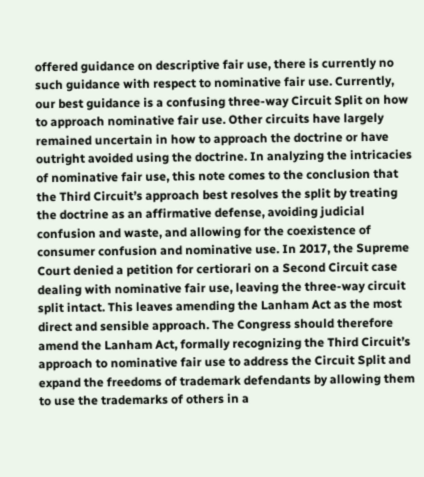offered guidance on descriptive fair use, there is currently no such guidance with respect to nominative fair use. Currently, our best guidance is a confusing three-way Circuit Split on how to approach nominative fair use. Other circuits have largely remained uncertain in how to approach the doctrine or have outright avoided using the doctrine. In analyzing the intricacies of nominative fair use, this note comes to the conclusion that the Third Circuit’s approach best resolves the split by treating the doctrine as an affirmative defense, avoiding judicial confusion and waste, and allowing for the coexistence of consumer confusion and nominative use. In 2017, the Supreme Court denied a petition for certiorari on a Second Circuit case dealing with nominative fair use, leaving the three-way circuit split intact. This leaves amending the Lanham Act as the most direct and sensible approach. The Congress should therefore amend the Lanham Act, formally recognizing the Third Circuit’s approach to nominative fair use to address the Circuit Split and expand the freedoms of trademark defendants by allowing them to use the trademarks of others in a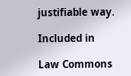justifiable way.

Included in

Law Commons